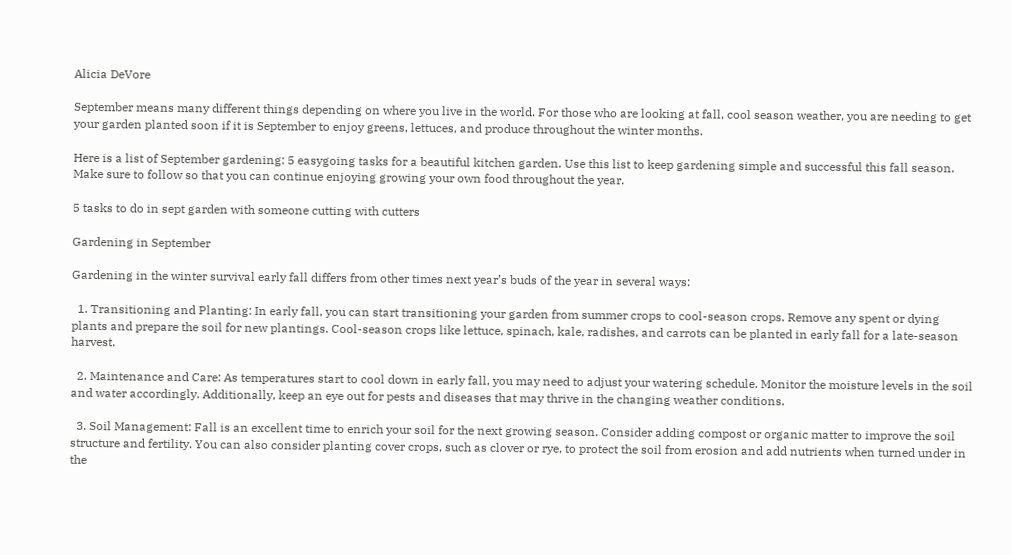Alicia DeVore

September means many different things depending on where you live in the world. For those who are looking at fall, cool season weather, you are needing to get your garden planted soon if it is September to enjoy greens, lettuces, and produce throughout the winter months.

Here is a list of September gardening: 5 easygoing tasks for a beautiful kitchen garden. Use this list to keep gardening simple and successful this fall season. Make sure to follow so that you can continue enjoying growing your own food throughout the year.

5 tasks to do in sept garden with someone cutting with cutters

Gardening in September

Gardening in the winter survival early fall differs from other times next year’s buds of the year in several ways:

  1. Transitioning and Planting: In early fall, you can start transitioning your garden from summer crops to cool-season crops. Remove any spent or dying plants and prepare the soil for new plantings. Cool-season crops like lettuce, spinach, kale, radishes, and carrots can be planted in early fall for a late-season harvest.

  2. Maintenance and Care: As temperatures start to cool down in early fall, you may need to adjust your watering schedule. Monitor the moisture levels in the soil and water accordingly. Additionally, keep an eye out for pests and diseases that may thrive in the changing weather conditions.

  3. Soil Management: Fall is an excellent time to enrich your soil for the next growing season. Consider adding compost or organic matter to improve the soil structure and fertility. You can also consider planting cover crops, such as clover or rye, to protect the soil from erosion and add nutrients when turned under in the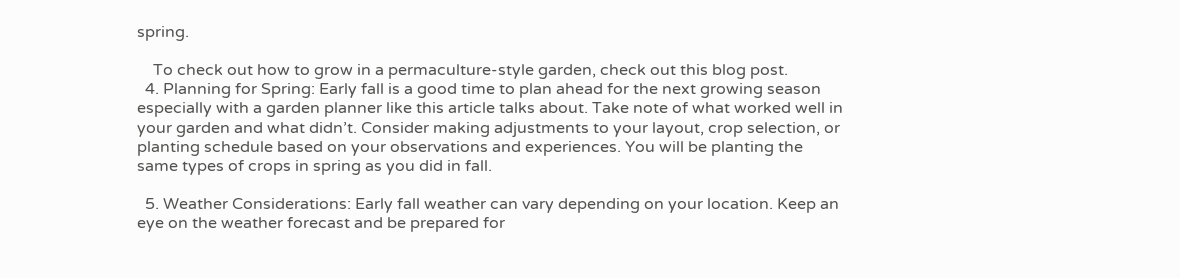spring.

    To check out how to grow in a permaculture-style garden, check out this blog post.
  4. Planning for Spring: Early fall is a good time to plan ahead for the next growing season especially with a garden planner like this article talks about. Take note of what worked well in your garden and what didn’t. Consider making adjustments to your layout, crop selection, or planting schedule based on your observations and experiences. You will be planting the same types of crops in spring as you did in fall.

  5. Weather Considerations: Early fall weather can vary depending on your location. Keep an eye on the weather forecast and be prepared for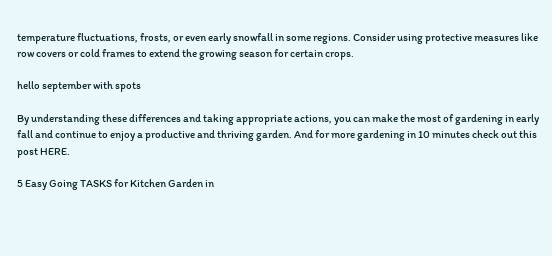temperature fluctuations, frosts, or even early snowfall in some regions. Consider using protective measures like row covers or cold frames to extend the growing season for certain crops.

hello september with spots

By understanding these differences and taking appropriate actions, you can make the most of gardening in early fall and continue to enjoy a productive and thriving garden. And for more gardening in 10 minutes check out this post HERE.

5 Easy Going TASKS for Kitchen Garden in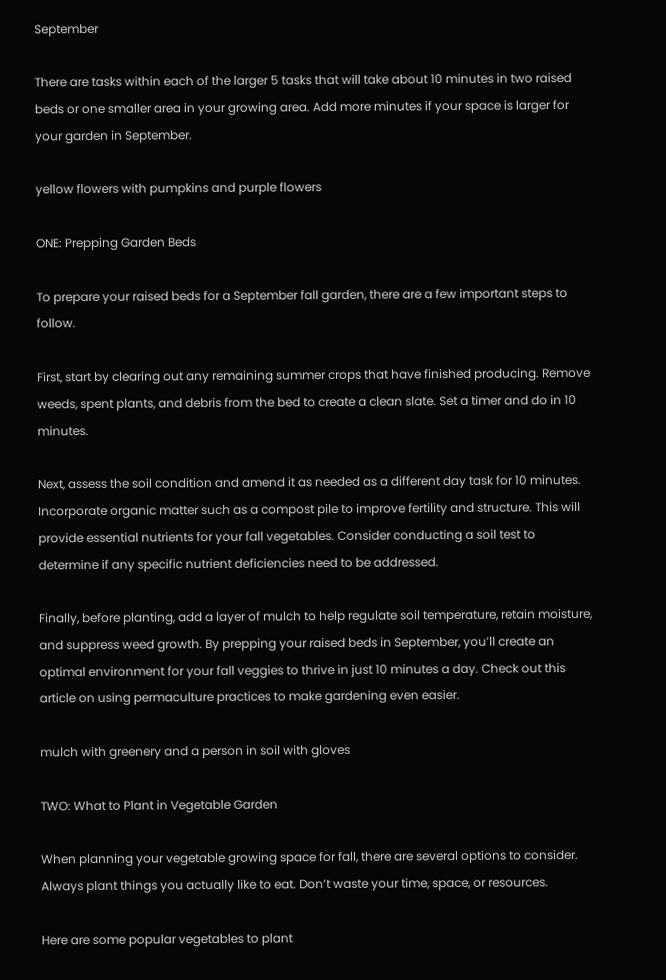September

There are tasks within each of the larger 5 tasks that will take about 10 minutes in two raised beds or one smaller area in your growing area. Add more minutes if your space is larger for your garden in September.

yellow flowers with pumpkins and purple flowers

ONE: Prepping Garden Beds

To prepare your raised beds for a September fall garden, there are a few important steps to follow.

First, start by clearing out any remaining summer crops that have finished producing. Remove weeds, spent plants, and debris from the bed to create a clean slate. Set a timer and do in 10 minutes.

Next, assess the soil condition and amend it as needed as a different day task for 10 minutes. Incorporate organic matter such as a compost pile to improve fertility and structure. This will provide essential nutrients for your fall vegetables. Consider conducting a soil test to determine if any specific nutrient deficiencies need to be addressed.

Finally, before planting, add a layer of mulch to help regulate soil temperature, retain moisture, and suppress weed growth. By prepping your raised beds in September, you’ll create an optimal environment for your fall veggies to thrive in just 10 minutes a day. Check out this article on using permaculture practices to make gardening even easier.

mulch with greenery and a person in soil with gloves

TWO: What to Plant in Vegetable Garden

When planning your vegetable growing space for fall, there are several options to consider. Always plant things you actually like to eat. Don’t waste your time, space, or resources.

Here are some popular vegetables to plant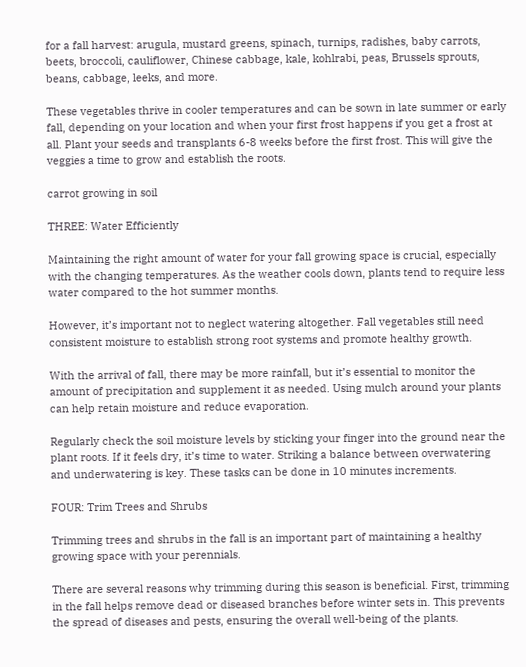for a fall harvest: arugula, mustard greens, spinach, turnips, radishes, baby carrots, beets, broccoli, cauliflower, Chinese cabbage, kale, kohlrabi, peas, Brussels sprouts, beans, cabbage, leeks, and more.

These vegetables thrive in cooler temperatures and can be sown in late summer or early fall, depending on your location and when your first frost happens if you get a frost at all. Plant your seeds and transplants 6-8 weeks before the first frost. This will give the veggies a time to grow and establish the roots.

carrot growing in soil

THREE: Water Efficiently

Maintaining the right amount of water for your fall growing space is crucial, especially with the changing temperatures. As the weather cools down, plants tend to require less water compared to the hot summer months.

However, it’s important not to neglect watering altogether. Fall vegetables still need consistent moisture to establish strong root systems and promote healthy growth.

With the arrival of fall, there may be more rainfall, but it’s essential to monitor the amount of precipitation and supplement it as needed. Using mulch around your plants can help retain moisture and reduce evaporation.

Regularly check the soil moisture levels by sticking your finger into the ground near the plant roots. If it feels dry, it’s time to water. Striking a balance between overwatering and underwatering is key. These tasks can be done in 10 minutes increments.

FOUR: Trim Trees and Shrubs

Trimming trees and shrubs in the fall is an important part of maintaining a healthy growing space with your perennials.

There are several reasons why trimming during this season is beneficial. First, trimming in the fall helps remove dead or diseased branches before winter sets in. This prevents the spread of diseases and pests, ensuring the overall well-being of the plants.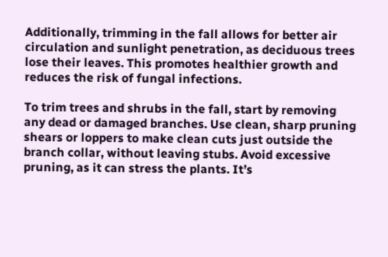Additionally, trimming in the fall allows for better air circulation and sunlight penetration, as deciduous trees lose their leaves. This promotes healthier growth and reduces the risk of fungal infections.

To trim trees and shrubs in the fall, start by removing any dead or damaged branches. Use clean, sharp pruning shears or loppers to make clean cuts just outside the branch collar, without leaving stubs. Avoid excessive pruning, as it can stress the plants. It’s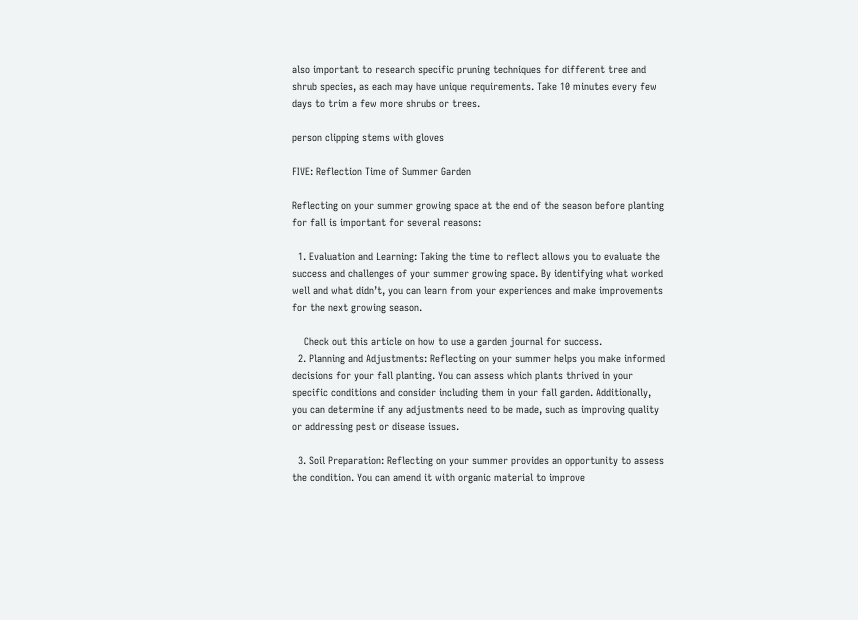also important to research specific pruning techniques for different tree and shrub species, as each may have unique requirements. Take 10 minutes every few days to trim a few more shrubs or trees.

person clipping stems with gloves

FIVE: Reflection Time of Summer Garden

Reflecting on your summer growing space at the end of the season before planting for fall is important for several reasons:

  1. Evaluation and Learning: Taking the time to reflect allows you to evaluate the success and challenges of your summer growing space. By identifying what worked well and what didn’t, you can learn from your experiences and make improvements for the next growing season.

    Check out this article on how to use a garden journal for success.
  2. Planning and Adjustments: Reflecting on your summer helps you make informed decisions for your fall planting. You can assess which plants thrived in your specific conditions and consider including them in your fall garden. Additionally, you can determine if any adjustments need to be made, such as improving quality or addressing pest or disease issues.

  3. Soil Preparation: Reflecting on your summer provides an opportunity to assess the condition. You can amend it with organic material to improve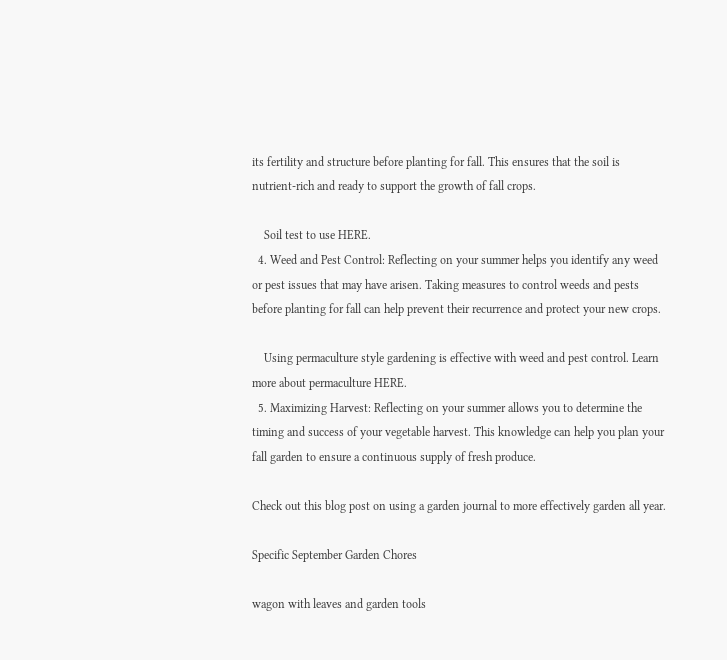its fertility and structure before planting for fall. This ensures that the soil is nutrient-rich and ready to support the growth of fall crops.

    Soil test to use HERE.
  4. Weed and Pest Control: Reflecting on your summer helps you identify any weed or pest issues that may have arisen. Taking measures to control weeds and pests before planting for fall can help prevent their recurrence and protect your new crops.

    Using permaculture style gardening is effective with weed and pest control. Learn more about permaculture HERE.
  5. Maximizing Harvest: Reflecting on your summer allows you to determine the timing and success of your vegetable harvest. This knowledge can help you plan your fall garden to ensure a continuous supply of fresh produce.

Check out this blog post on using a garden journal to more effectively garden all year.

Specific September Garden Chores

wagon with leaves and garden tools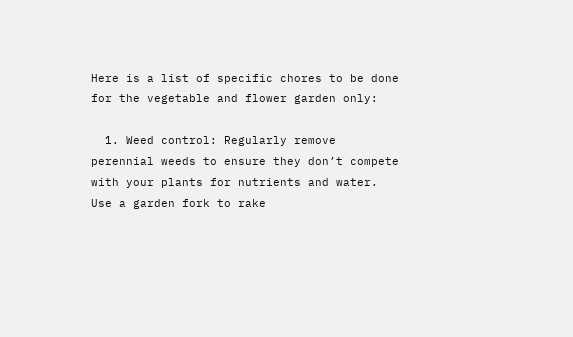Here is a list of specific chores to be done for the vegetable and flower garden only:

  1. Weed control: Regularly remove perennial weeds to ensure they don’t compete with your plants for nutrients and water. Use a garden fork to rake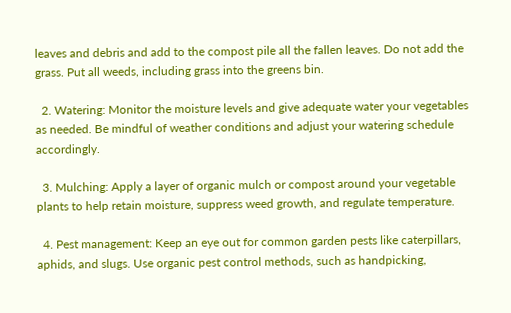leaves and debris and add to the compost pile all the fallen leaves. Do not add the grass. Put all weeds, including grass into the greens bin.

  2. Watering: Monitor the moisture levels and give adequate water your vegetables as needed. Be mindful of weather conditions and adjust your watering schedule accordingly.

  3. Mulching: Apply a layer of organic mulch or compost around your vegetable plants to help retain moisture, suppress weed growth, and regulate temperature.

  4. Pest management: Keep an eye out for common garden pests like caterpillars, aphids, and slugs. Use organic pest control methods, such as handpicking,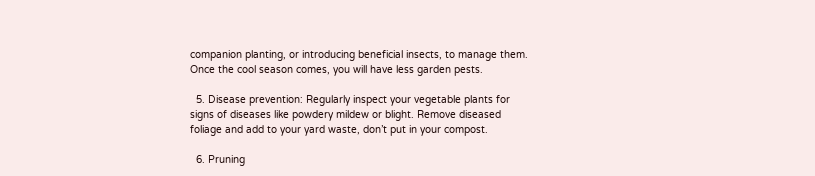companion planting, or introducing beneficial insects, to manage them. Once the cool season comes, you will have less garden pests.

  5. Disease prevention: Regularly inspect your vegetable plants for signs of diseases like powdery mildew or blight. Remove diseased foliage and add to your yard waste, don’t put in your compost.

  6. Pruning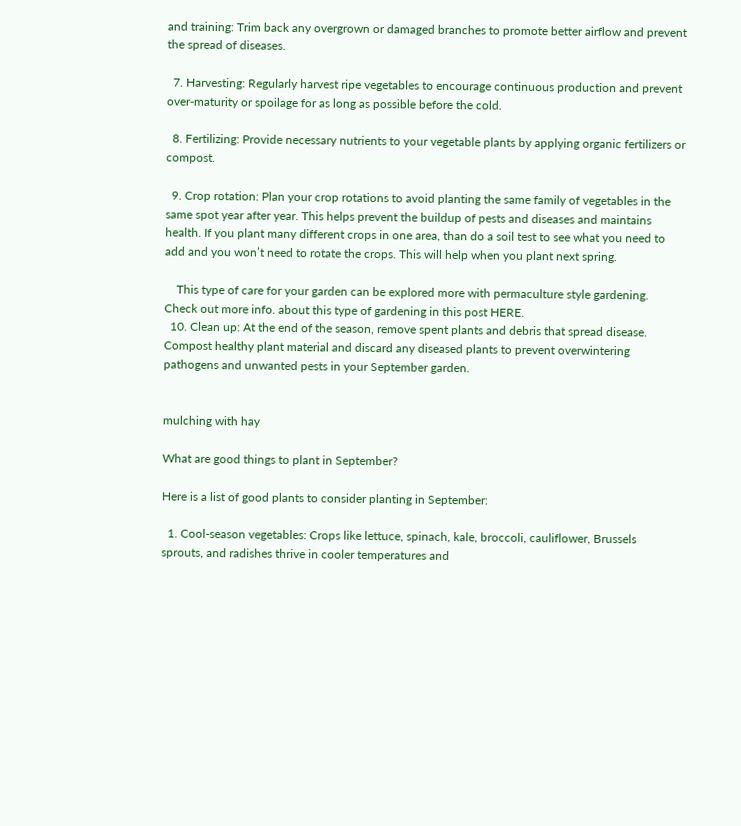and training: Trim back any overgrown or damaged branches to promote better airflow and prevent the spread of diseases.

  7. Harvesting: Regularly harvest ripe vegetables to encourage continuous production and prevent over-maturity or spoilage for as long as possible before the cold.

  8. Fertilizing: Provide necessary nutrients to your vegetable plants by applying organic fertilizers or compost.

  9. Crop rotation: Plan your crop rotations to avoid planting the same family of vegetables in the same spot year after year. This helps prevent the buildup of pests and diseases and maintains health. If you plant many different crops in one area, than do a soil test to see what you need to add and you won’t need to rotate the crops. This will help when you plant next spring.

    This type of care for your garden can be explored more with permaculture style gardening. Check out more info. about this type of gardening in this post HERE.
  10. Clean up: At the end of the season, remove spent plants and debris that spread disease. Compost healthy plant material and discard any diseased plants to prevent overwintering pathogens and unwanted pests in your September garden.


mulching with hay

What are good things to plant in September?

Here is a list of good plants to consider planting in September:

  1. Cool-season vegetables: Crops like lettuce, spinach, kale, broccoli, cauliflower, Brussels sprouts, and radishes thrive in cooler temperatures and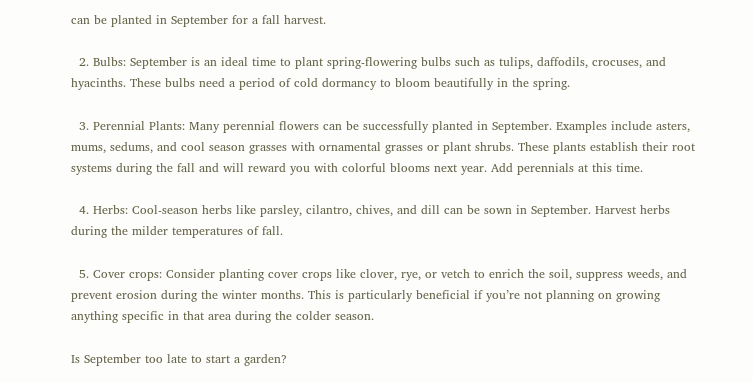can be planted in September for a fall harvest.

  2. Bulbs: September is an ideal time to plant spring-flowering bulbs such as tulips, daffodils, crocuses, and hyacinths. These bulbs need a period of cold dormancy to bloom beautifully in the spring.

  3. Perennial Plants: Many perennial flowers can be successfully planted in September. Examples include asters, mums, sedums, and cool season grasses with ornamental grasses or plant shrubs. These plants establish their root systems during the fall and will reward you with colorful blooms next year. Add perennials at this time.

  4. Herbs: Cool-season herbs like parsley, cilantro, chives, and dill can be sown in September. Harvest herbs during the milder temperatures of fall.

  5. Cover crops: Consider planting cover crops like clover, rye, or vetch to enrich the soil, suppress weeds, and prevent erosion during the winter months. This is particularly beneficial if you’re not planning on growing anything specific in that area during the colder season.

Is September too late to start a garden?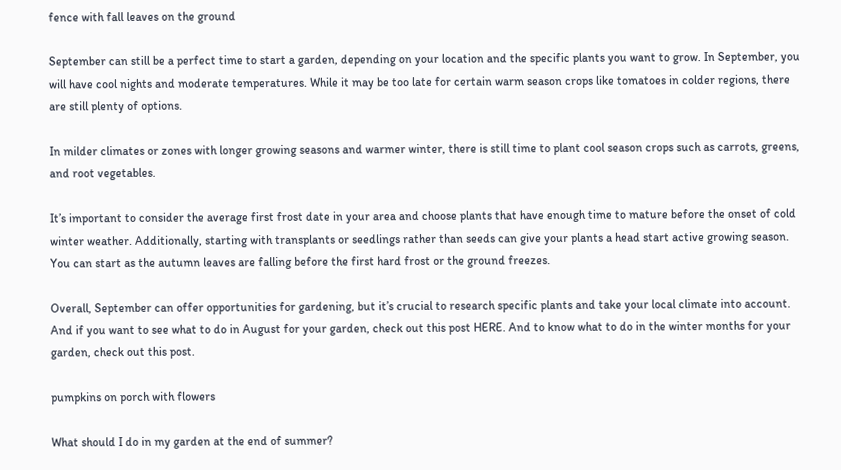fence with fall leaves on the ground

September can still be a perfect time to start a garden, depending on your location and the specific plants you want to grow. In September, you will have cool nights and moderate temperatures. While it may be too late for certain warm season crops like tomatoes in colder regions, there are still plenty of options.

In milder climates or zones with longer growing seasons and warmer winter, there is still time to plant cool season crops such as carrots, greens, and root vegetables.

It’s important to consider the average first frost date in your area and choose plants that have enough time to mature before the onset of cold winter weather. Additionally, starting with transplants or seedlings rather than seeds can give your plants a head start active growing season. You can start as the autumn leaves are falling before the first hard frost or the ground freezes.

Overall, September can offer opportunities for gardening, but it’s crucial to research specific plants and take your local climate into account. And if you want to see what to do in August for your garden, check out this post HERE. And to know what to do in the winter months for your garden, check out this post.

pumpkins on porch with flowers

What should I do in my garden at the end of summer?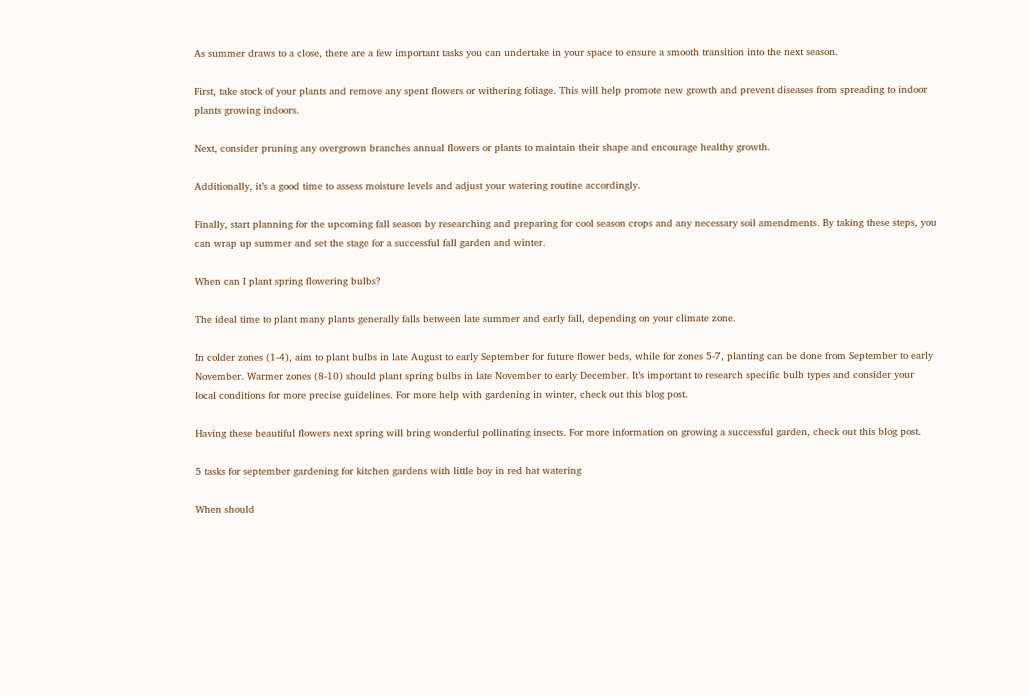As summer draws to a close, there are a few important tasks you can undertake in your space to ensure a smooth transition into the next season.

First, take stock of your plants and remove any spent flowers or withering foliage. This will help promote new growth and prevent diseases from spreading to indoor plants growing indoors.

Next, consider pruning any overgrown branches annual flowers or plants to maintain their shape and encourage healthy growth.

Additionally, it’s a good time to assess moisture levels and adjust your watering routine accordingly.

Finally, start planning for the upcoming fall season by researching and preparing for cool season crops and any necessary soil amendments. By taking these steps, you can wrap up summer and set the stage for a successful fall garden and winter.

When can I plant spring flowering bulbs?

The ideal time to plant many plants generally falls between late summer and early fall, depending on your climate zone.

In colder zones (1-4), aim to plant bulbs in late August to early September for future flower beds, while for zones 5-7, planting can be done from September to early November. Warmer zones (8-10) should plant spring bulbs in late November to early December. It’s important to research specific bulb types and consider your local conditions for more precise guidelines. For more help with gardening in winter, check out this blog post.

Having these beautiful flowers next spring will bring wonderful pollinating insects. For more information on growing a successful garden, check out this blog post.

5 tasks for september gardening for kitchen gardens with little boy in red hat watering

When should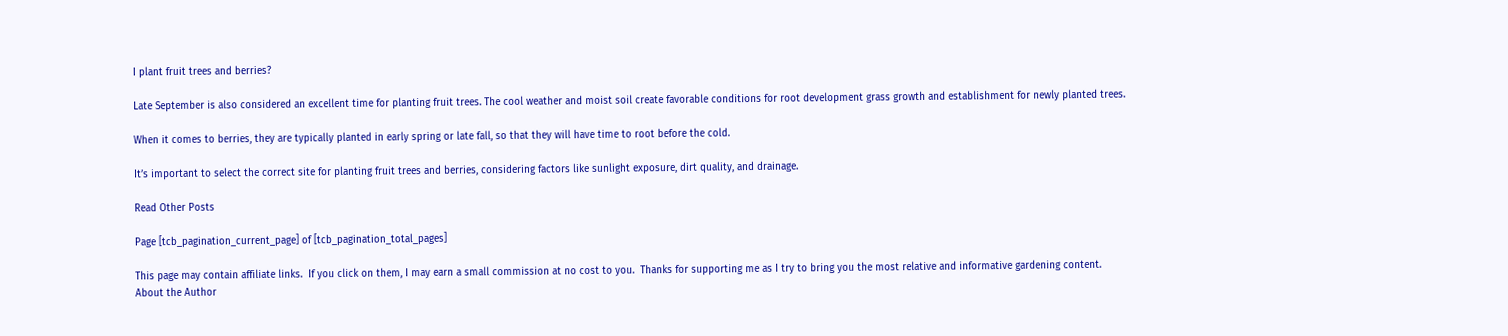I plant fruit trees and berries?

Late September is also considered an excellent time for planting fruit trees. The cool weather and moist soil create favorable conditions for root development grass growth and establishment for newly planted trees.

When it comes to berries, they are typically planted in early spring or late fall, so that they will have time to root before the cold.

It’s important to select the correct site for planting fruit trees and berries, considering factors like sunlight exposure, dirt quality, and drainage.

Read Other Posts

Page [tcb_pagination_current_page] of [tcb_pagination_total_pages]

This page may contain affiliate links.  If you click on them, I may earn a small commission at no cost to you.  Thanks for supporting me as I try to bring you the most relative and informative gardening content.
About the Author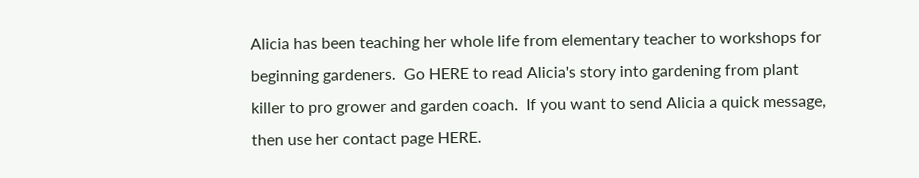Alicia has been teaching her whole life from elementary teacher to workshops for beginning gardeners.  Go HERE to read Alicia's story into gardening from plant killer to pro grower and garden coach.  If you want to send Alicia a quick message, then use her contact page HERE.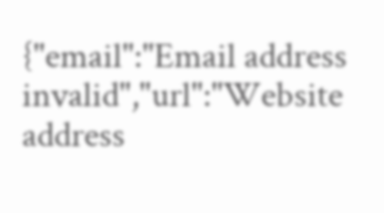{"email":"Email address invalid","url":"Website address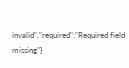invalid","required":"Required field missing"}